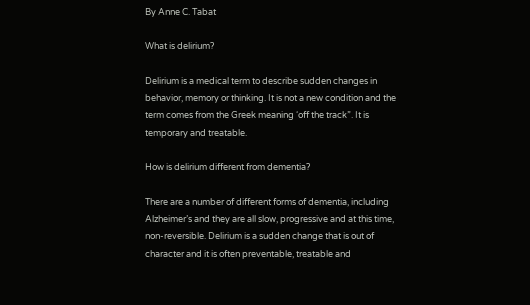By Anne C. Tabat

What is delirium?

Delirium is a medical term to describe sudden changes in behavior, memory or thinking. It is not a new condition and the term comes from the Greek meaning ‘off the track”. It is temporary and treatable.

How is delirium different from dementia?

There are a number of different forms of dementia, including Alzheimer’s and they are all slow, progressive and at this time, non-reversible. Delirium is a sudden change that is out of character and it is often preventable, treatable and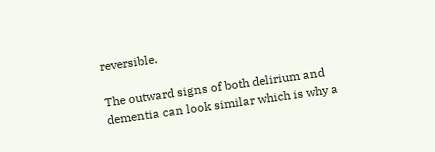reversible.

The outward signs of both delirium and dementia can look similar which is why a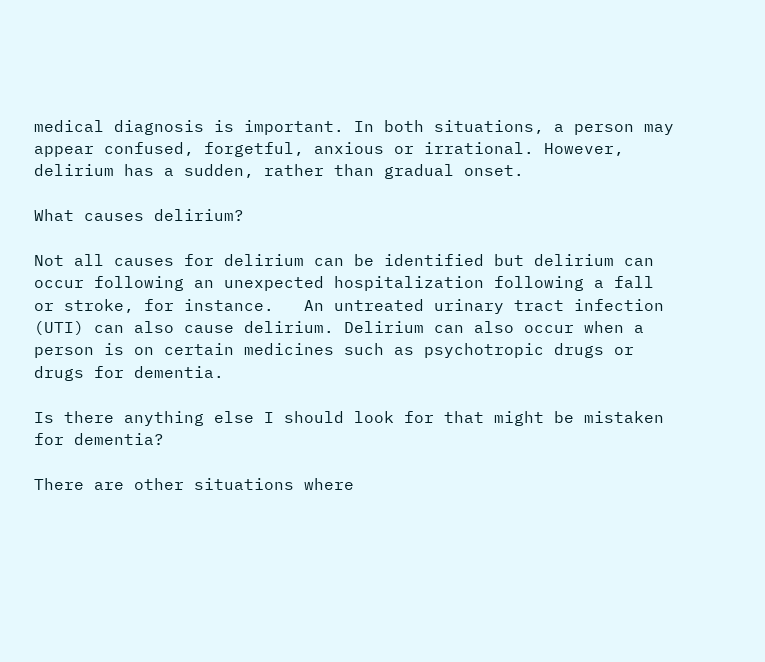medical diagnosis is important. In both situations, a person may appear confused, forgetful, anxious or irrational. However, delirium has a sudden, rather than gradual onset.

What causes delirium?

Not all causes for delirium can be identified but delirium can occur following an unexpected hospitalization following a fall or stroke, for instance.   An untreated urinary tract infection (UTI) can also cause delirium. Delirium can also occur when a person is on certain medicines such as psychotropic drugs or drugs for dementia.

Is there anything else I should look for that might be mistaken for dementia?

There are other situations where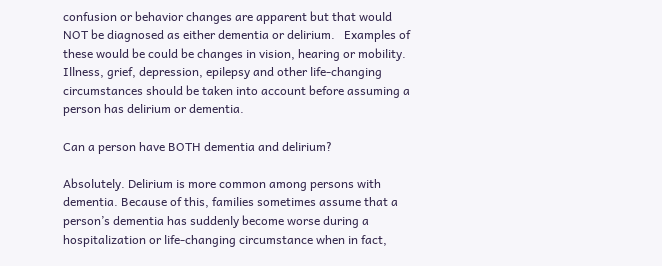confusion or behavior changes are apparent but that would NOT be diagnosed as either dementia or delirium.   Examples of these would be could be changes in vision, hearing or mobility. Illness, grief, depression, epilepsy and other life-changing circumstances should be taken into account before assuming a person has delirium or dementia.

Can a person have BOTH dementia and delirium?

Absolutely. Delirium is more common among persons with dementia. Because of this, families sometimes assume that a person’s dementia has suddenly become worse during a hospitalization or life-changing circumstance when in fact,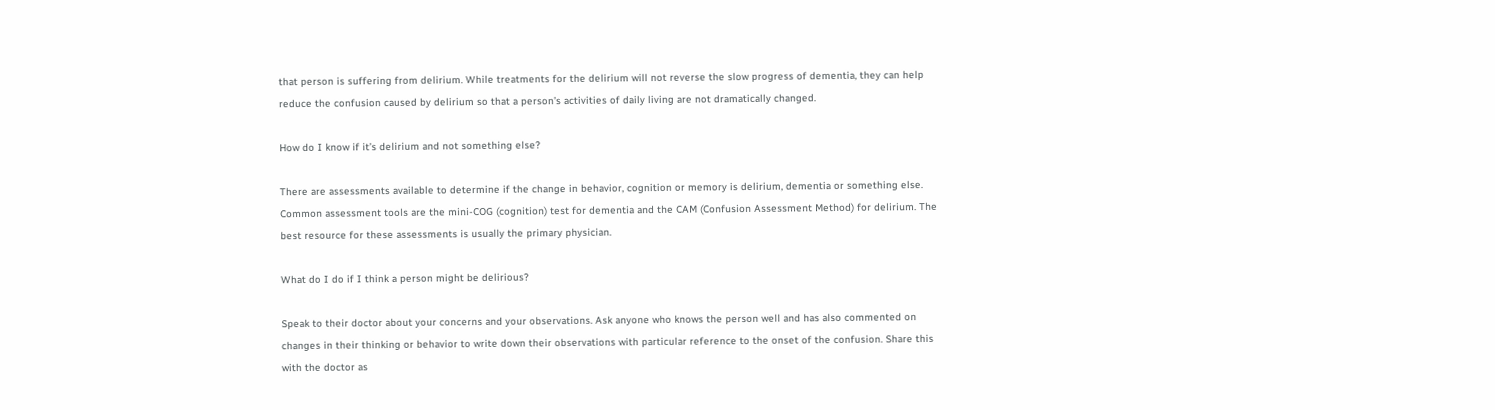that person is suffering from delirium. While treatments for the delirium will not reverse the slow progress of dementia, they can help reduce the confusion caused by delirium so that a person’s activities of daily living are not dramatically changed.

How do I know if it’s delirium and not something else?

There are assessments available to determine if the change in behavior, cognition or memory is delirium, dementia or something else. Common assessment tools are the mini-COG (cognition) test for dementia and the CAM (Confusion Assessment Method) for delirium. The best resource for these assessments is usually the primary physician.

What do I do if I think a person might be delirious?

Speak to their doctor about your concerns and your observations. Ask anyone who knows the person well and has also commented on changes in their thinking or behavior to write down their observations with particular reference to the onset of the confusion. Share this with the doctor as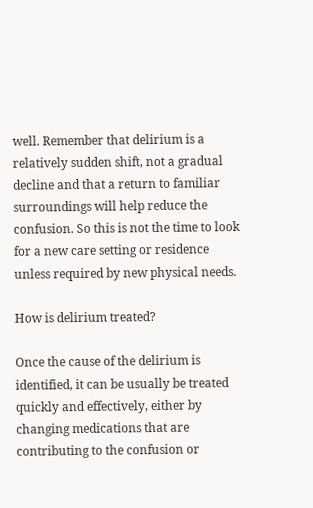well. Remember that delirium is a relatively sudden shift, not a gradual decline and that a return to familiar surroundings will help reduce the confusion. So this is not the time to look for a new care setting or residence unless required by new physical needs.

How is delirium treated?

Once the cause of the delirium is identified, it can be usually be treated quickly and effectively, either by changing medications that are contributing to the confusion or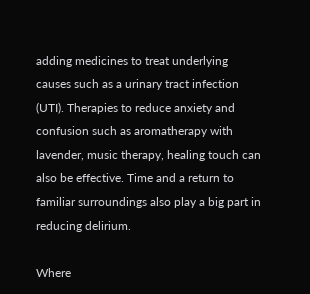adding medicines to treat underlying causes such as a urinary tract infection (UTI). Therapies to reduce anxiety and confusion such as aromatherapy with lavender, music therapy, healing touch can also be effective. Time and a return to familiar surroundings also play a big part in reducing delirium.

Where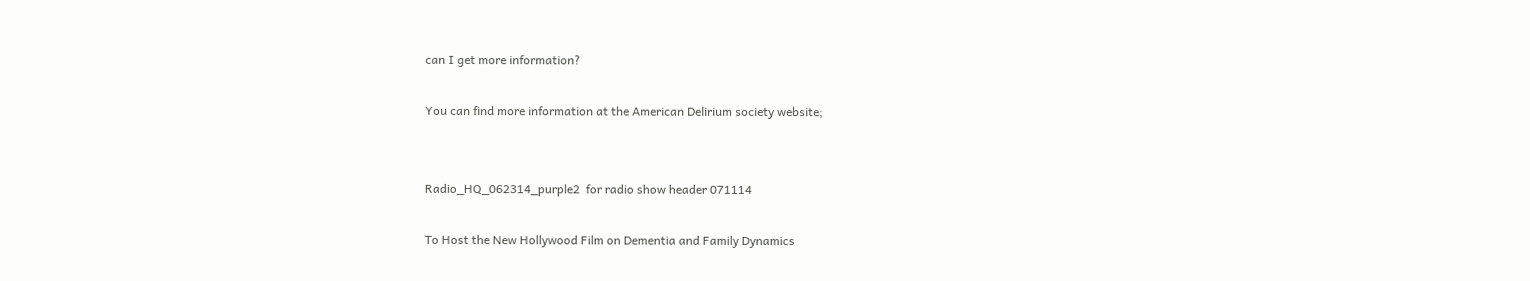can I get more information?

You can find more information at the American Delirium society website;


Radio_HQ_062314_purple2  for radio show header 071114

To Host the New Hollywood Film on Dementia and Family Dynamics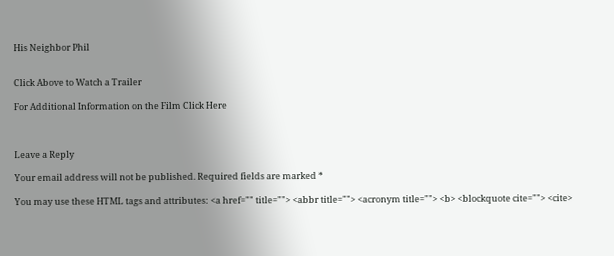His Neighbor Phil


Click Above to Watch a Trailer

For Additional Information on the Film Click Here



Leave a Reply

Your email address will not be published. Required fields are marked *

You may use these HTML tags and attributes: <a href="" title=""> <abbr title=""> <acronym title=""> <b> <blockquote cite=""> <cite>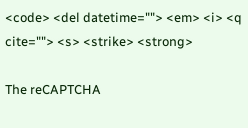<code> <del datetime=""> <em> <i> <q cite=""> <s> <strike> <strong>

The reCAPTCHA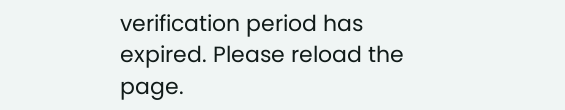verification period has expired. Please reload the page.